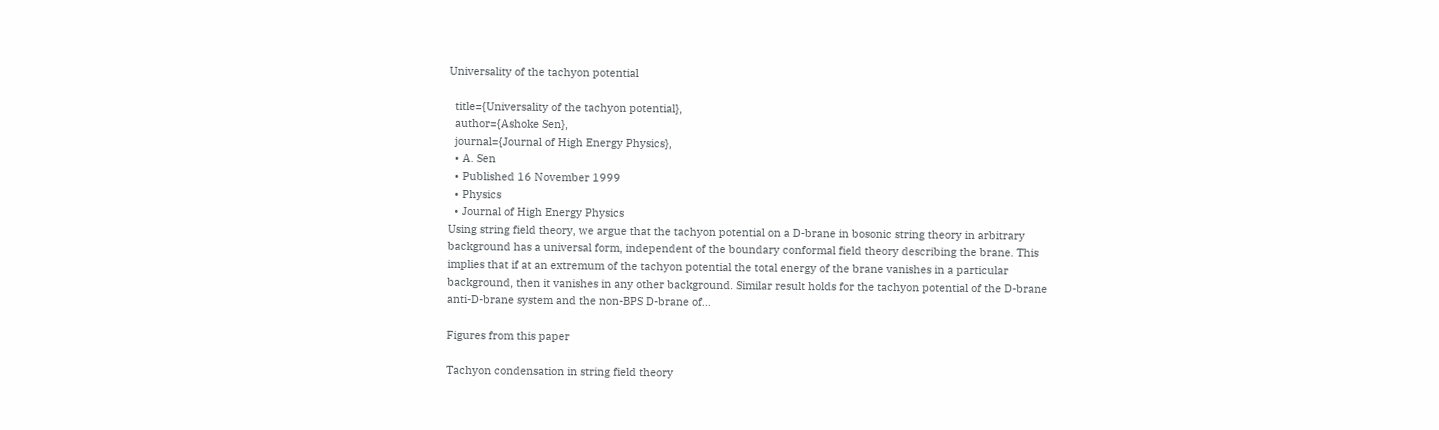Universality of the tachyon potential

  title={Universality of the tachyon potential},
  author={Ashoke Sen},
  journal={Journal of High Energy Physics},
  • A. Sen
  • Published 16 November 1999
  • Physics
  • Journal of High Energy Physics
Using string field theory, we argue that the tachyon potential on a D-brane in bosonic string theory in arbitrary background has a universal form, independent of the boundary conformal field theory describing the brane. This implies that if at an extremum of the tachyon potential the total energy of the brane vanishes in a particular background, then it vanishes in any other background. Similar result holds for the tachyon potential of the D-brane anti-D-brane system and the non-BPS D-brane of…

Figures from this paper

Tachyon condensation in string field theory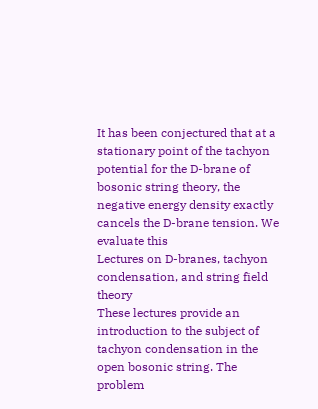It has been conjectured that at a stationary point of the tachyon potential for the D-brane of bosonic string theory, the negative energy density exactly cancels the D-brane tension. We evaluate this
Lectures on D-branes, tachyon condensation, and string field theory
These lectures provide an introduction to the subject of tachyon condensation in the open bosonic string. The problem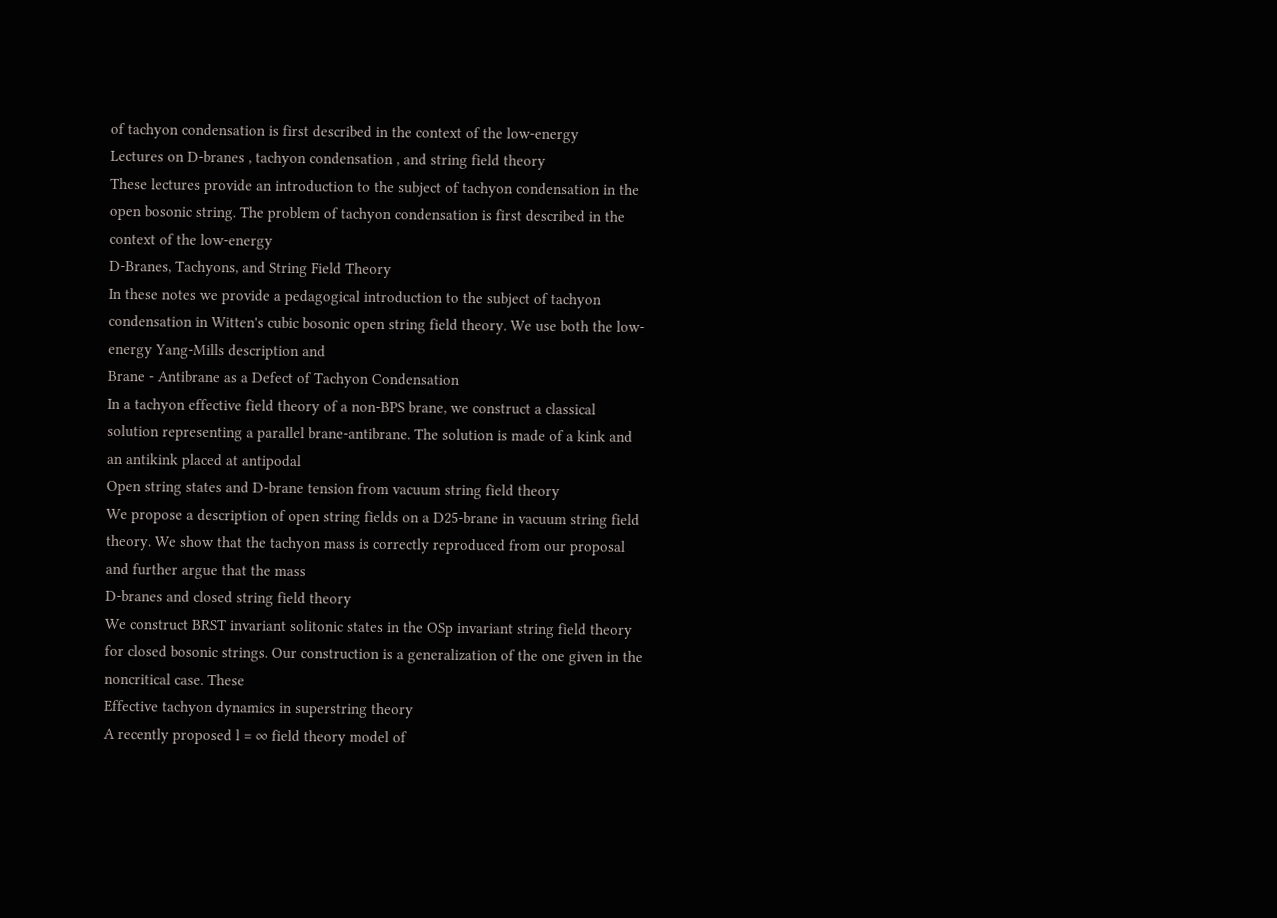of tachyon condensation is first described in the context of the low-energy
Lectures on D-branes , tachyon condensation , and string field theory
These lectures provide an introduction to the subject of tachyon condensation in the open bosonic string. The problem of tachyon condensation is first described in the context of the low-energy
D-Branes, Tachyons, and String Field Theory
In these notes we provide a pedagogical introduction to the subject of tachyon condensation in Witten's cubic bosonic open string field theory. We use both the low-energy Yang-Mills description and
Brane - Antibrane as a Defect of Tachyon Condensation
In a tachyon effective field theory of a non-BPS brane, we construct a classical solution representing a parallel brane-antibrane. The solution is made of a kink and an antikink placed at antipodal
Open string states and D-brane tension from vacuum string field theory
We propose a description of open string fields on a D25-brane in vacuum string field theory. We show that the tachyon mass is correctly reproduced from our proposal and further argue that the mass
D-branes and closed string field theory
We construct BRST invariant solitonic states in the OSp invariant string field theory for closed bosonic strings. Our construction is a generalization of the one given in the noncritical case. These
Effective tachyon dynamics in superstring theory
A recently proposed l = ∞ field theory model of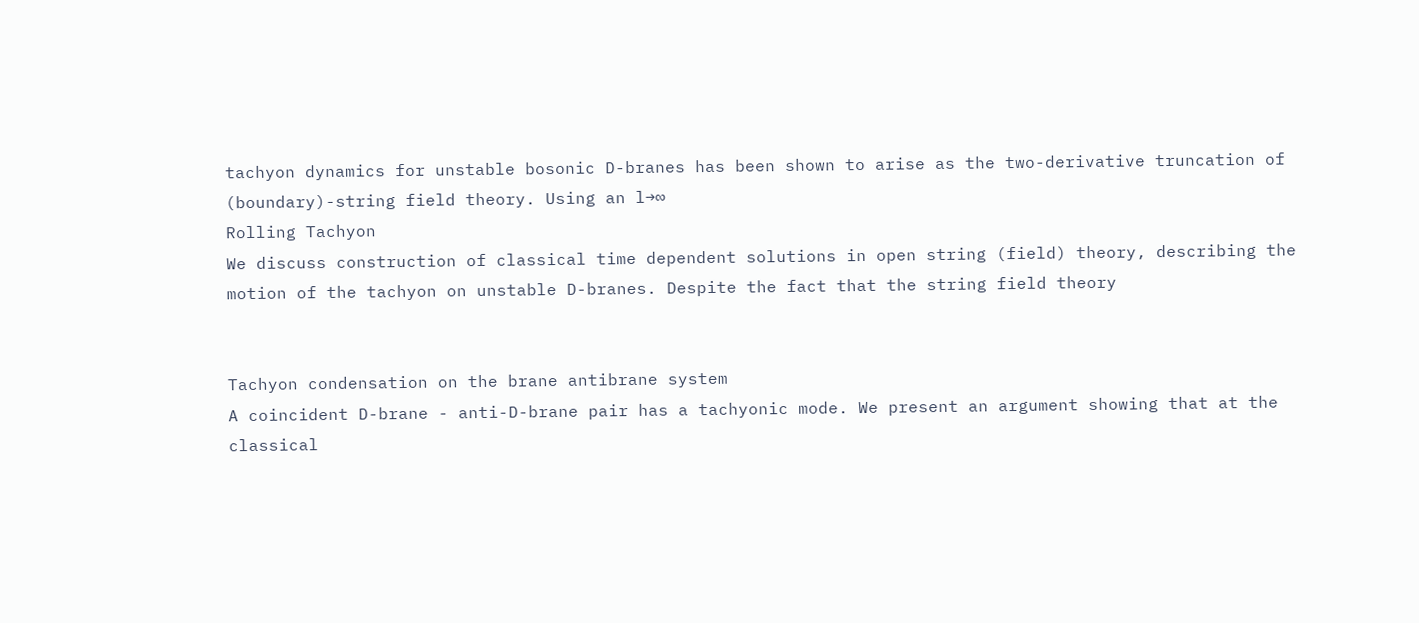tachyon dynamics for unstable bosonic D-branes has been shown to arise as the two-derivative truncation of (boundary)-string field theory. Using an l→∞
Rolling Tachyon
We discuss construction of classical time dependent solutions in open string (field) theory, describing the motion of the tachyon on unstable D-branes. Despite the fact that the string field theory


Tachyon condensation on the brane antibrane system
A coincident D-brane - anti-D-brane pair has a tachyonic mode. We present an argument showing that at the classical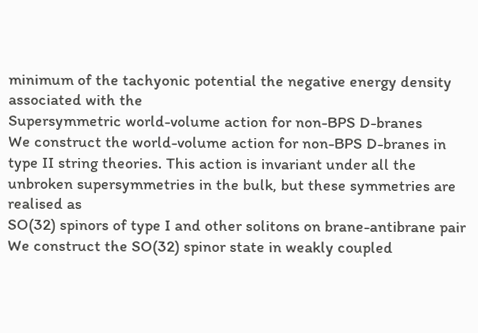minimum of the tachyonic potential the negative energy density associated with the
Supersymmetric world-volume action for non-BPS D-branes
We construct the world-volume action for non-BPS D-branes in type II string theories. This action is invariant under all the unbroken supersymmetries in the bulk, but these symmetries are realised as
SO(32) spinors of type I and other solitons on brane-antibrane pair
We construct the SO(32) spinor state in weakly coupled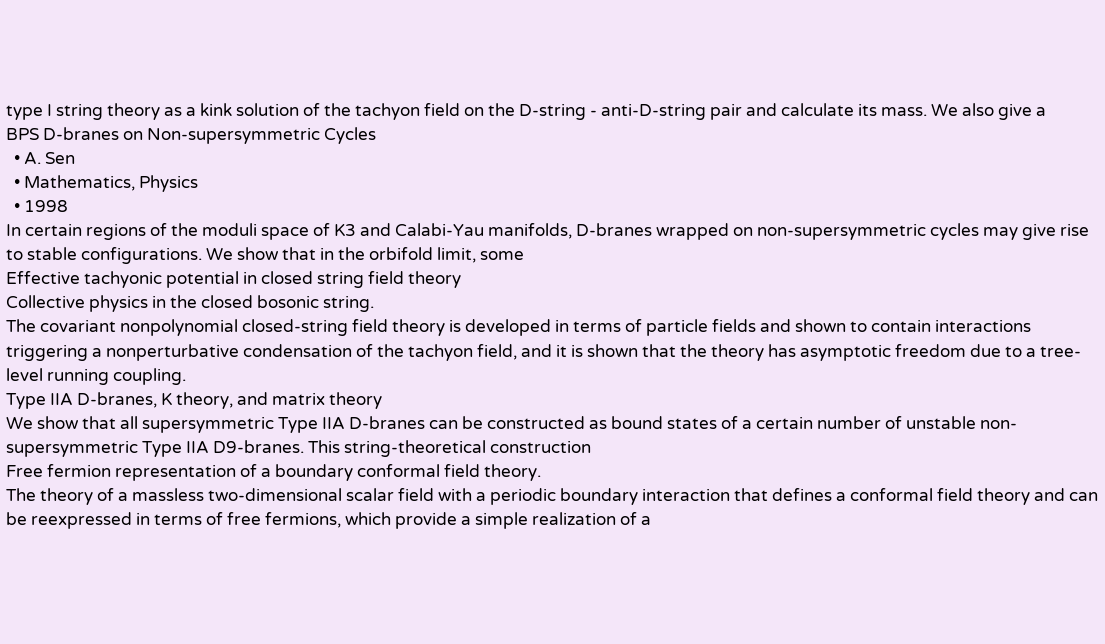type I string theory as a kink solution of the tachyon field on the D-string - anti-D-string pair and calculate its mass. We also give a
BPS D-branes on Non-supersymmetric Cycles
  • A. Sen
  • Mathematics, Physics
  • 1998
In certain regions of the moduli space of K3 and Calabi-Yau manifolds, D-branes wrapped on non-supersymmetric cycles may give rise to stable configurations. We show that in the orbifold limit, some
Effective tachyonic potential in closed string field theory
Collective physics in the closed bosonic string.
The covariant nonpolynomial closed-string field theory is developed in terms of particle fields and shown to contain interactions triggering a nonperturbative condensation of the tachyon field, and it is shown that the theory has asymptotic freedom due to a tree-level running coupling.
Type IIA D-branes, K theory, and matrix theory
We show that all supersymmetric Type IIA D-branes can be constructed as bound states of a certain number of unstable non-supersymmetric Type IIA D9-branes. This string-theoretical construction
Free fermion representation of a boundary conformal field theory.
The theory of a massless two-dimensional scalar field with a periodic boundary interaction that defines a conformal field theory and can be reexpressed in terms of free fermions, which provide a simple realization of a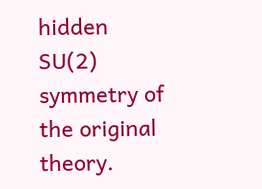hidden SU(2) symmetry of the original theory.